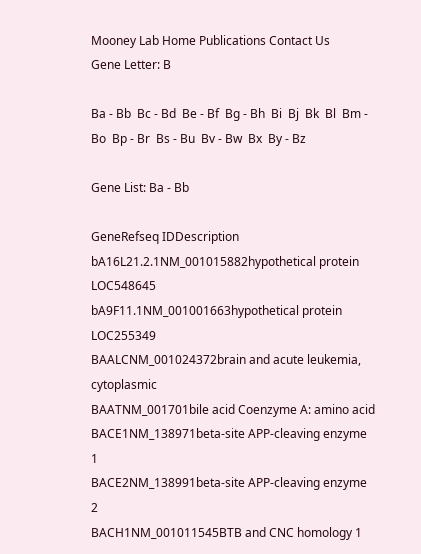Mooney Lab Home Publications Contact Us
Gene Letter: B

Ba - Bb  Bc - Bd  Be - Bf  Bg - Bh  Bi  Bj  Bk  Bl  Bm - Bo  Bp - Br  Bs - Bu  Bv - Bw  Bx  By - Bz

Gene List: Ba - Bb

GeneRefseq IDDescription
bA16L21.2.1NM_001015882hypothetical protein LOC548645
bA9F11.1NM_001001663hypothetical protein LOC255349
BAALCNM_001024372brain and acute leukemia, cytoplasmic
BAATNM_001701bile acid Coenzyme A: amino acid
BACE1NM_138971beta-site APP-cleaving enzyme 1
BACE2NM_138991beta-site APP-cleaving enzyme 2
BACH1NM_001011545BTB and CNC homology 1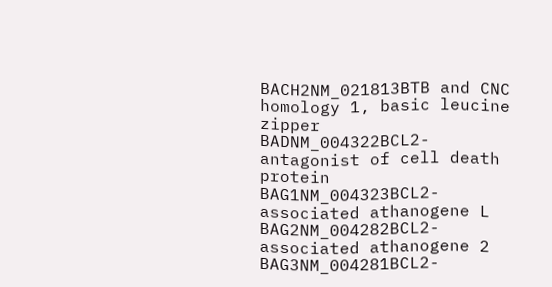BACH2NM_021813BTB and CNC homology 1, basic leucine zipper
BADNM_004322BCL2-antagonist of cell death protein
BAG1NM_004323BCL2-associated athanogene L
BAG2NM_004282BCL2-associated athanogene 2
BAG3NM_004281BCL2-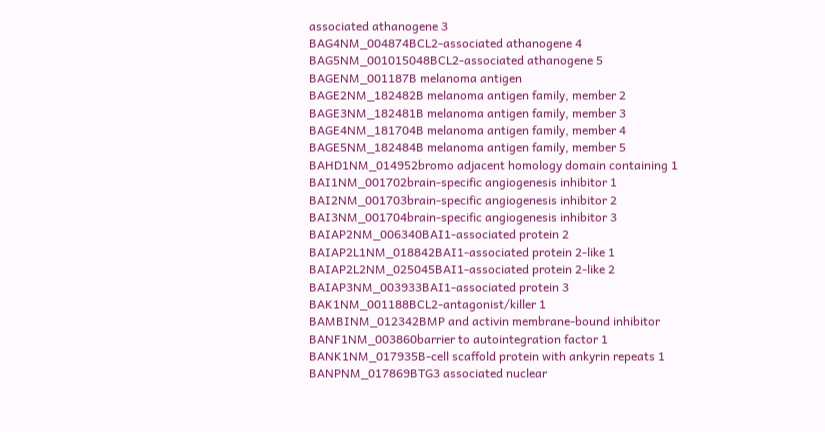associated athanogene 3
BAG4NM_004874BCL2-associated athanogene 4
BAG5NM_001015048BCL2-associated athanogene 5
BAGENM_001187B melanoma antigen
BAGE2NM_182482B melanoma antigen family, member 2
BAGE3NM_182481B melanoma antigen family, member 3
BAGE4NM_181704B melanoma antigen family, member 4
BAGE5NM_182484B melanoma antigen family, member 5
BAHD1NM_014952bromo adjacent homology domain containing 1
BAI1NM_001702brain-specific angiogenesis inhibitor 1
BAI2NM_001703brain-specific angiogenesis inhibitor 2
BAI3NM_001704brain-specific angiogenesis inhibitor 3
BAIAP2NM_006340BAI1-associated protein 2
BAIAP2L1NM_018842BAI1-associated protein 2-like 1
BAIAP2L2NM_025045BAI1-associated protein 2-like 2
BAIAP3NM_003933BAI1-associated protein 3
BAK1NM_001188BCL2-antagonist/killer 1
BAMBINM_012342BMP and activin membrane-bound inhibitor
BANF1NM_003860barrier to autointegration factor 1
BANK1NM_017935B-cell scaffold protein with ankyrin repeats 1
BANPNM_017869BTG3 associated nuclear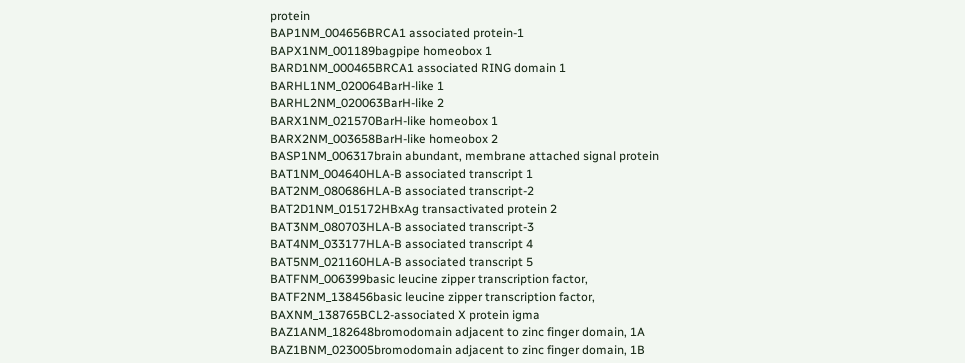protein
BAP1NM_004656BRCA1 associated protein-1
BAPX1NM_001189bagpipe homeobox 1
BARD1NM_000465BRCA1 associated RING domain 1
BARHL1NM_020064BarH-like 1
BARHL2NM_020063BarH-like 2
BARX1NM_021570BarH-like homeobox 1
BARX2NM_003658BarH-like homeobox 2
BASP1NM_006317brain abundant, membrane attached signal protein
BAT1NM_004640HLA-B associated transcript 1
BAT2NM_080686HLA-B associated transcript-2
BAT2D1NM_015172HBxAg transactivated protein 2
BAT3NM_080703HLA-B associated transcript-3
BAT4NM_033177HLA-B associated transcript 4
BAT5NM_021160HLA-B associated transcript 5
BATFNM_006399basic leucine zipper transcription factor,
BATF2NM_138456basic leucine zipper transcription factor,
BAXNM_138765BCL2-associated X protein igma
BAZ1ANM_182648bromodomain adjacent to zinc finger domain, 1A
BAZ1BNM_023005bromodomain adjacent to zinc finger domain, 1B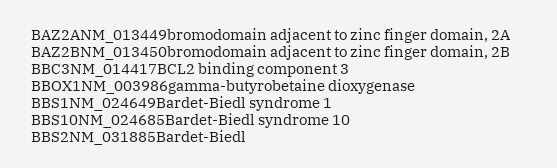BAZ2ANM_013449bromodomain adjacent to zinc finger domain, 2A
BAZ2BNM_013450bromodomain adjacent to zinc finger domain, 2B
BBC3NM_014417BCL2 binding component 3
BBOX1NM_003986gamma-butyrobetaine dioxygenase
BBS1NM_024649Bardet-Biedl syndrome 1
BBS10NM_024685Bardet-Biedl syndrome 10
BBS2NM_031885Bardet-Biedl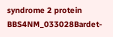syndrome 2 protein
BBS4NM_033028Bardet-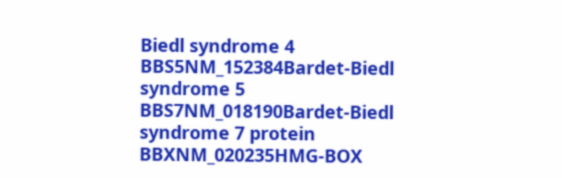Biedl syndrome 4
BBS5NM_152384Bardet-Biedl syndrome 5
BBS7NM_018190Bardet-Biedl syndrome 7 protein
BBXNM_020235HMG-BOX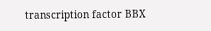transcription factor BBX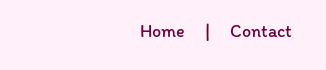Home     |     Contact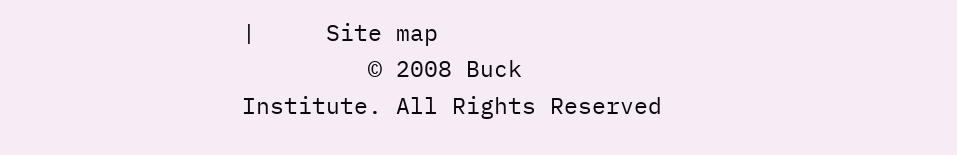|     Site map
         © 2008 Buck Institute. All Rights Reserved